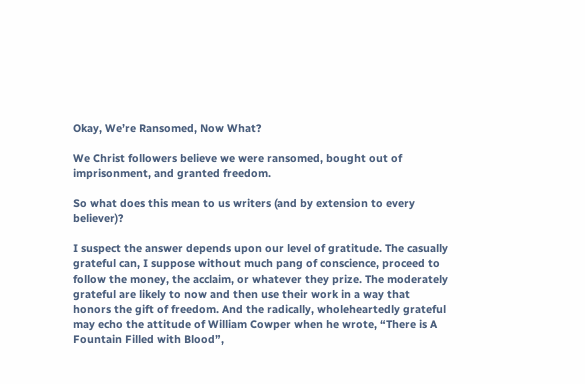Okay, We’re Ransomed, Now What?

We Christ followers believe we were ransomed, bought out of imprisonment, and granted freedom.

So what does this mean to us writers (and by extension to every believer)?

I suspect the answer depends upon our level of gratitude. The casually grateful can, I suppose without much pang of conscience, proceed to follow the money, the acclaim, or whatever they prize. The moderately grateful are likely to now and then use their work in a way that honors the gift of freedom. And the radically, wholeheartedly grateful may echo the attitude of William Cowper when he wrote, “There is A Fountain Filled with Blood”,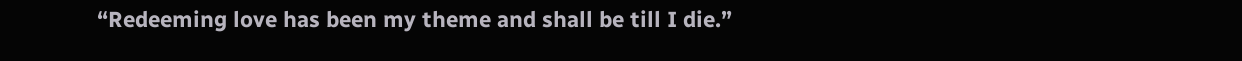“Redeeming love has been my theme and shall be till I die.”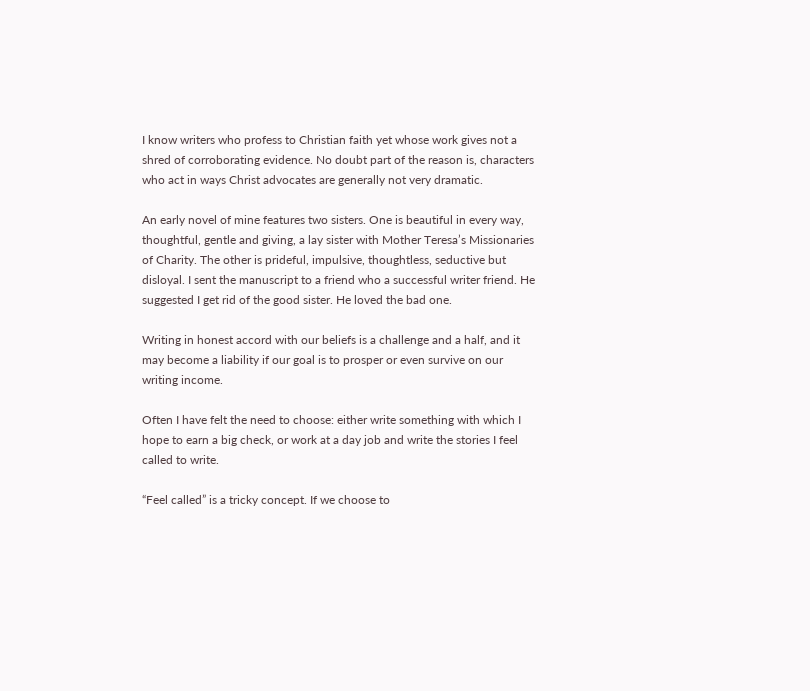I know writers who profess to Christian faith yet whose work gives not a shred of corroborating evidence. No doubt part of the reason is, characters who act in ways Christ advocates are generally not very dramatic.

An early novel of mine features two sisters. One is beautiful in every way, thoughtful, gentle and giving, a lay sister with Mother Teresa’s Missionaries of Charity. The other is prideful, impulsive, thoughtless, seductive but disloyal. I sent the manuscript to a friend who a successful writer friend. He suggested I get rid of the good sister. He loved the bad one.

Writing in honest accord with our beliefs is a challenge and a half, and it may become a liability if our goal is to prosper or even survive on our writing income.

Often I have felt the need to choose: either write something with which I hope to earn a big check, or work at a day job and write the stories I feel called to write.

“Feel called” is a tricky concept. If we choose to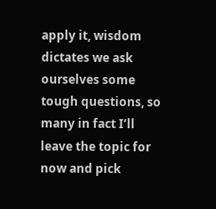apply it, wisdom dictates we ask ourselves some tough questions, so many in fact I’ll leave the topic for now and pick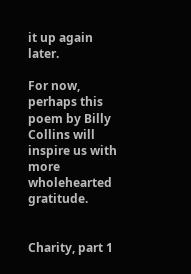it up again later.

For now, perhaps this poem by Billy Collins will inspire us with more wholehearted gratitude.


Charity, part 1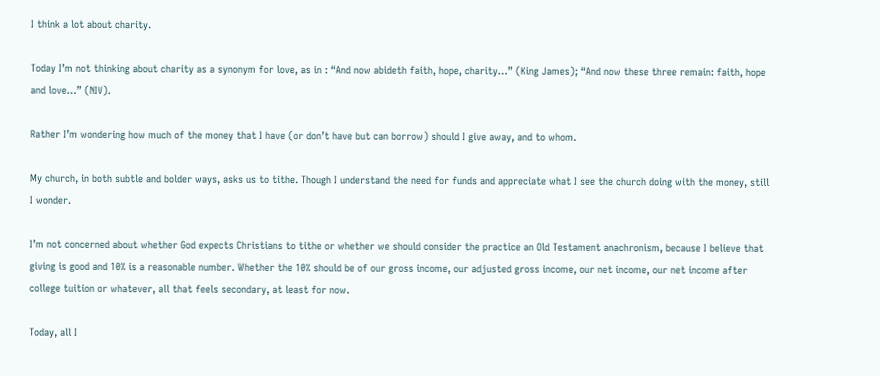I think a lot about charity.

Today I’m not thinking about charity as a synonym for love, as in : “And now abideth faith, hope, charity…” (King James); “And now these three remain: faith, hope and love…” (NIV).

Rather I’m wondering how much of the money that I have (or don’t have but can borrow) should I give away, and to whom.

My church, in both subtle and bolder ways, asks us to tithe. Though I understand the need for funds and appreciate what I see the church doing with the money, still I wonder.

I’m not concerned about whether God expects Christians to tithe or whether we should consider the practice an Old Testament anachronism, because I believe that giving is good and 10% is a reasonable number. Whether the 10% should be of our gross income, our adjusted gross income, our net income, our net income after college tuition or whatever, all that feels secondary, at least for now.

Today, all I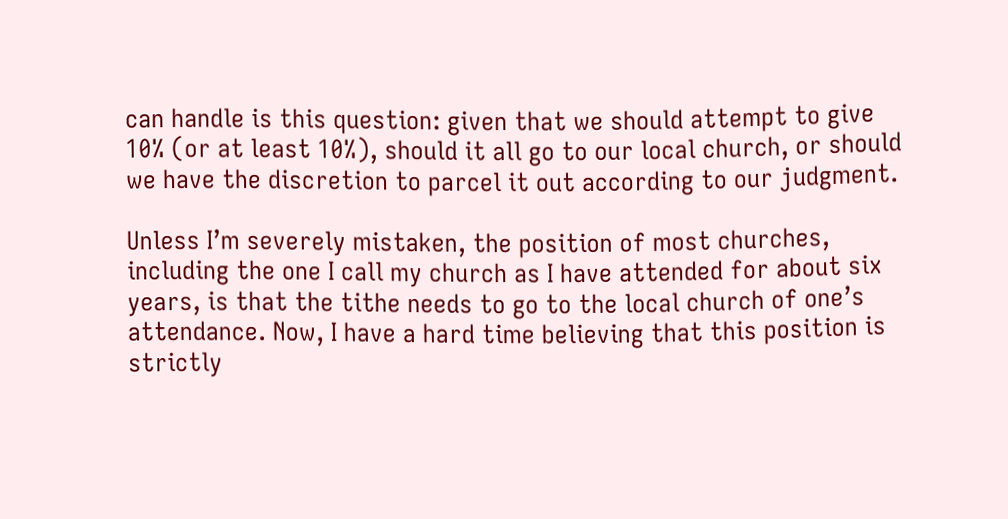can handle is this question: given that we should attempt to give 10% (or at least 10%), should it all go to our local church, or should we have the discretion to parcel it out according to our judgment.

Unless I’m severely mistaken, the position of most churches, including the one I call my church as I have attended for about six years, is that the tithe needs to go to the local church of one’s attendance. Now, I have a hard time believing that this position is strictly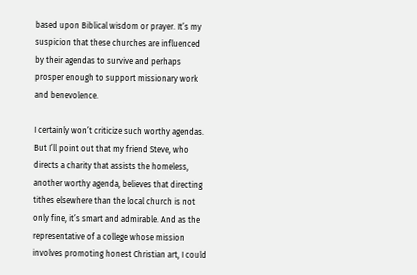based upon Biblical wisdom or prayer. It’s my suspicion that these churches are influenced by their agendas to survive and perhaps prosper enough to support missionary work and benevolence.

I certainly won’t criticize such worthy agendas. But I’ll point out that my friend Steve, who directs a charity that assists the homeless, another worthy agenda, believes that directing tithes elsewhere than the local church is not only fine, it’s smart and admirable. And as the representative of a college whose mission involves promoting honest Christian art, I could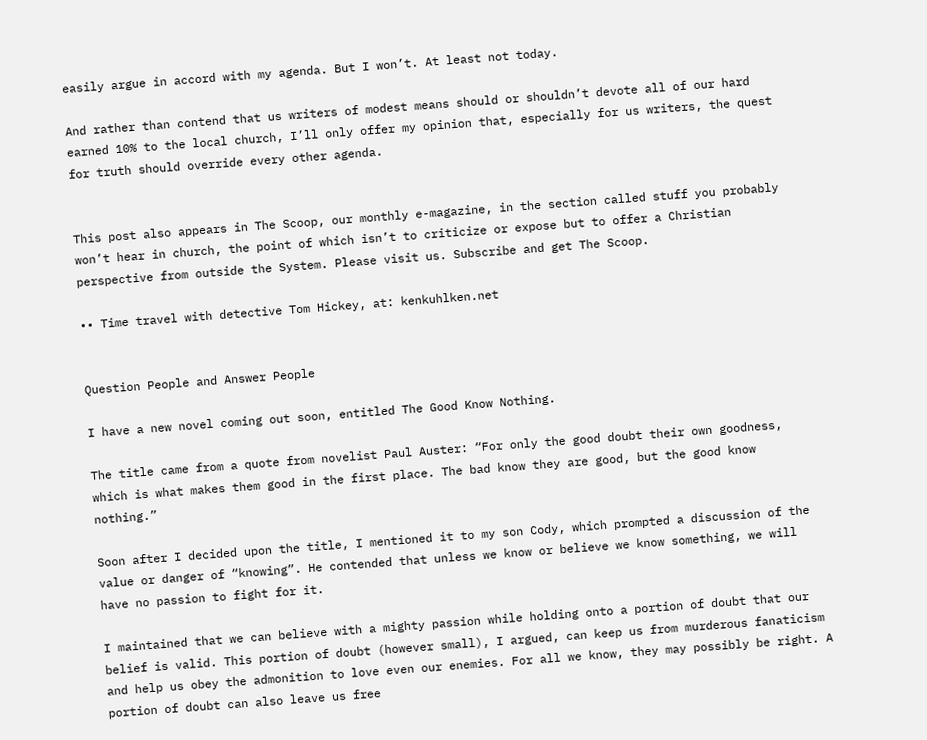easily argue in accord with my agenda. But I won’t. At least not today.

And rather than contend that us writers of modest means should or shouldn’t devote all of our hard earned 10% to the local church, I’ll only offer my opinion that, especially for us writers, the quest for truth should override every other agenda.


This post also appears in The Scoop, our monthly e-magazine, in the section called stuff you probably won’t hear in church, the point of which isn’t to criticize or expose but to offer a Christian perspective from outside the System. Please visit us. Subscribe and get The Scoop.

•• Time travel with detective Tom Hickey, at: kenkuhlken.net


Question People and Answer People

I have a new novel coming out soon, entitled The Good Know Nothing.

The title came from a quote from novelist Paul Auster: “For only the good doubt their own goodness, which is what makes them good in the first place. The bad know they are good, but the good know nothing.”

Soon after I decided upon the title, I mentioned it to my son Cody, which prompted a discussion of the value or danger of “knowing”. He contended that unless we know or believe we know something, we will have no passion to fight for it.

I maintained that we can believe with a mighty passion while holding onto a portion of doubt that our belief is valid. This portion of doubt (however small), I argued, can keep us from murderous fanaticism and help us obey the admonition to love even our enemies. For all we know, they may possibly be right. A portion of doubt can also leave us free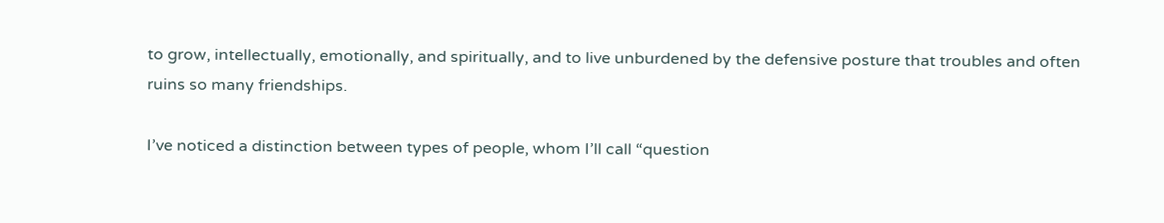to grow, intellectually, emotionally, and spiritually, and to live unburdened by the defensive posture that troubles and often ruins so many friendships.

I’ve noticed a distinction between types of people, whom I’ll call “question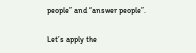people” and “answer people”.

Let’s apply the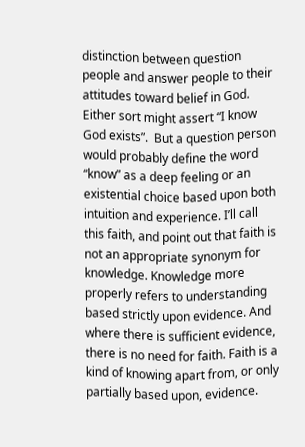distinction between question people and answer people to their attitudes toward belief in God. Either sort might assert “I know God exists”.  But a question person would probably define the word “know” as a deep feeling or an existential choice based upon both intuition and experience. I’ll call this faith, and point out that faith is not an appropriate synonym for knowledge. Knowledge more properly refers to understanding based strictly upon evidence. And where there is sufficient evidence, there is no need for faith. Faith is a kind of knowing apart from, or only partially based upon, evidence.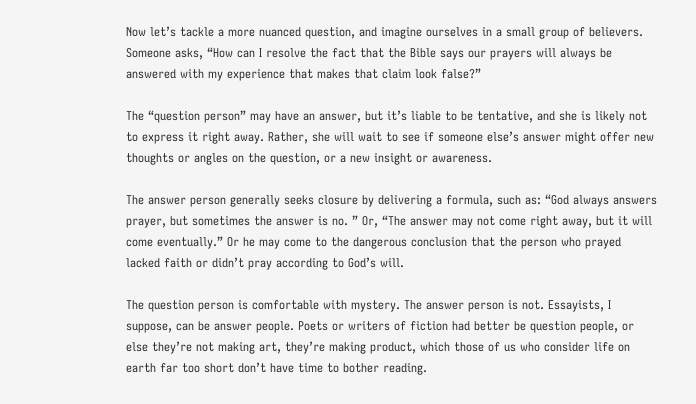Now let’s tackle a more nuanced question, and imagine ourselves in a small group of believers. Someone asks, “How can I resolve the fact that the Bible says our prayers will always be answered with my experience that makes that claim look false?”

The “question person” may have an answer, but it’s liable to be tentative, and she is likely not to express it right away. Rather, she will wait to see if someone else’s answer might offer new thoughts or angles on the question, or a new insight or awareness.

The answer person generally seeks closure by delivering a formula, such as: “God always answers prayer, but sometimes the answer is no. ” Or, “The answer may not come right away, but it will come eventually.” Or he may come to the dangerous conclusion that the person who prayed lacked faith or didn’t pray according to God’s will.

The question person is comfortable with mystery. The answer person is not. Essayists, I suppose, can be answer people. Poets or writers of fiction had better be question people, or else they’re not making art, they’re making product, which those of us who consider life on earth far too short don’t have time to bother reading.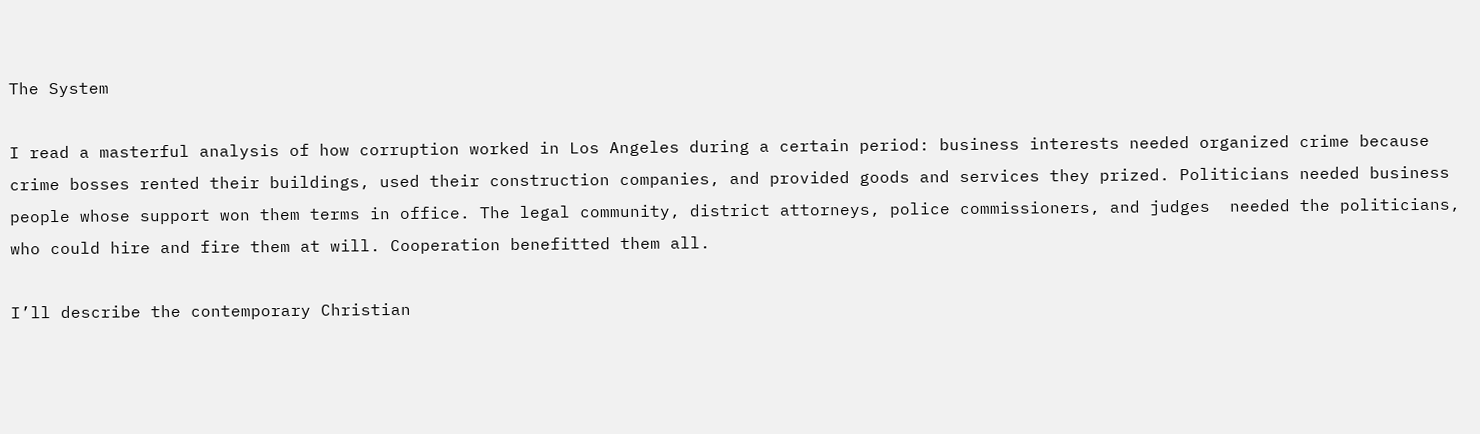The System

I read a masterful analysis of how corruption worked in Los Angeles during a certain period: business interests needed organized crime because crime bosses rented their buildings, used their construction companies, and provided goods and services they prized. Politicians needed business people whose support won them terms in office. The legal community, district attorneys, police commissioners, and judges  needed the politicians, who could hire and fire them at will. Cooperation benefitted them all.

I’ll describe the contemporary Christian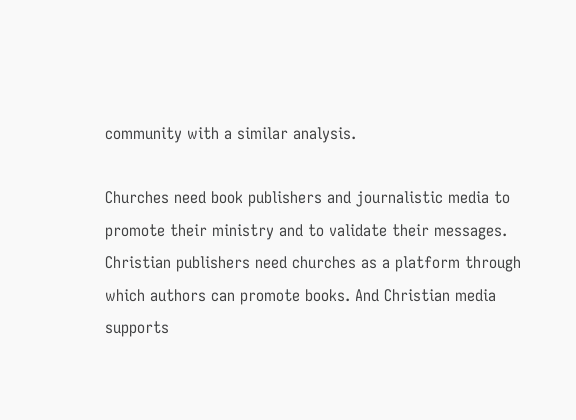community with a similar analysis.

Churches need book publishers and journalistic media to promote their ministry and to validate their messages. Christian publishers need churches as a platform through which authors can promote books. And Christian media supports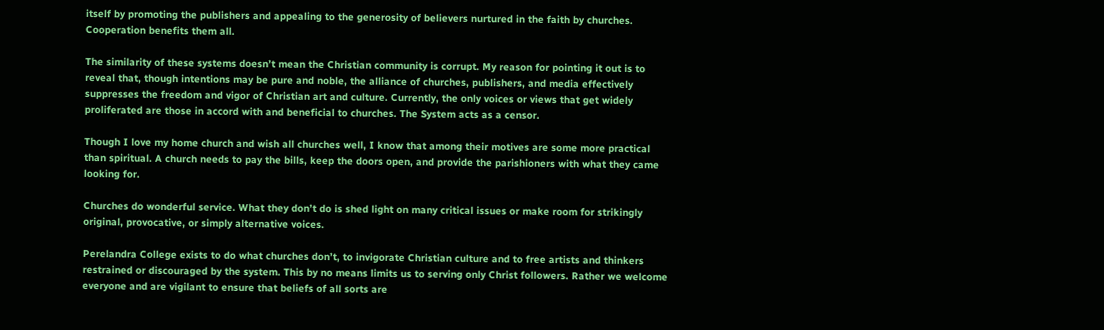itself by promoting the publishers and appealing to the generosity of believers nurtured in the faith by churches. Cooperation benefits them all.

The similarity of these systems doesn’t mean the Christian community is corrupt. My reason for pointing it out is to reveal that, though intentions may be pure and noble, the alliance of churches, publishers, and media effectively suppresses the freedom and vigor of Christian art and culture. Currently, the only voices or views that get widely proliferated are those in accord with and beneficial to churches. The System acts as a censor.

Though I love my home church and wish all churches well, I know that among their motives are some more practical than spiritual. A church needs to pay the bills, keep the doors open, and provide the parishioners with what they came looking for.

Churches do wonderful service. What they don’t do is shed light on many critical issues or make room for strikingly original, provocative, or simply alternative voices.

Perelandra College exists to do what churches don’t, to invigorate Christian culture and to free artists and thinkers restrained or discouraged by the system. This by no means limits us to serving only Christ followers. Rather we welcome everyone and are vigilant to ensure that beliefs of all sorts are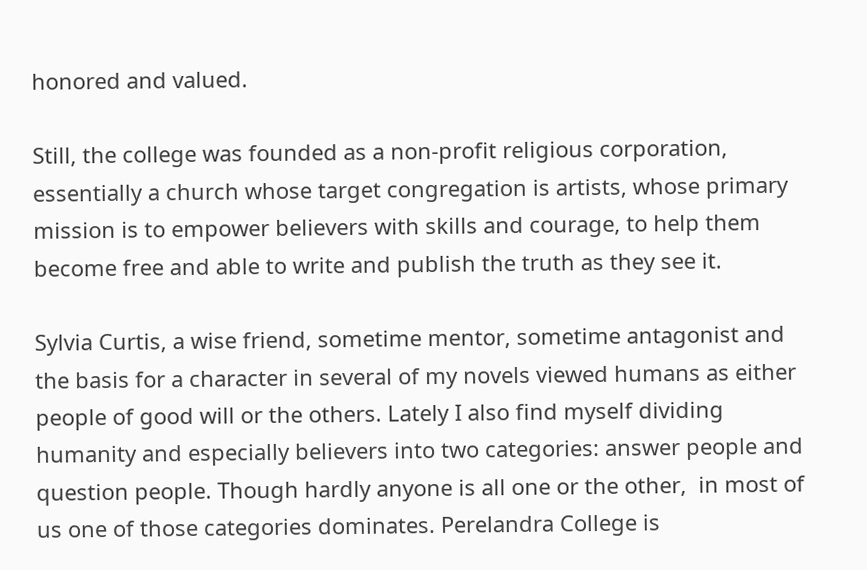honored and valued.

Still, the college was founded as a non-profit religious corporation, essentially a church whose target congregation is artists, whose primary mission is to empower believers with skills and courage, to help them become free and able to write and publish the truth as they see it.

Sylvia Curtis, a wise friend, sometime mentor, sometime antagonist and the basis for a character in several of my novels viewed humans as either people of good will or the others. Lately I also find myself dividing humanity and especially believers into two categories: answer people and question people. Though hardly anyone is all one or the other,  in most of us one of those categories dominates. Perelandra College is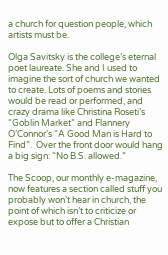a church for question people, which artists must be.

Olga Savitsky is the college’s eternal poet laureate. She and I used to imagine the sort of church we wanted to create. Lots of poems and stories would be read or performed, and crazy drama like Christina Roseti’s “Goblin Market” and Flannery O’Connor’s “A Good Man is Hard to Find”.  Over the front door would hang a big sign: “No B.S. allowed.”

The Scoop, our monthly e-magazine, now features a section called stuff you probably won’t hear in church, the point of which isn’t to criticize or expose but to offer a Christian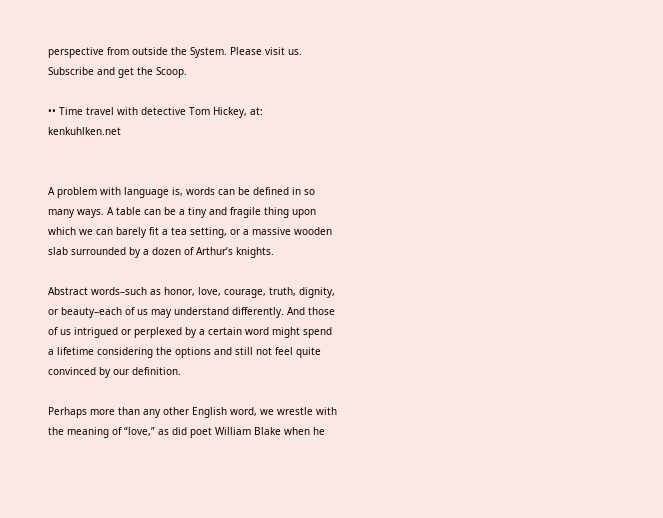perspective from outside the System. Please visit us. Subscribe and get the Scoop.

•• Time travel with detective Tom Hickey, at: kenkuhlken.net


A problem with language is, words can be defined in so many ways. A table can be a tiny and fragile thing upon which we can barely fit a tea setting, or a massive wooden slab surrounded by a dozen of Arthur’s knights.

Abstract words–such as honor, love, courage, truth, dignity, or beauty–each of us may understand differently. And those of us intrigued or perplexed by a certain word might spend a lifetime considering the options and still not feel quite convinced by our definition.

Perhaps more than any other English word, we wrestle with the meaning of “love,” as did poet William Blake when he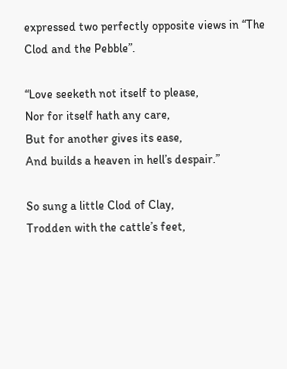expressed two perfectly opposite views in “The Clod and the Pebble”.

“Love seeketh not itself to please,
Nor for itself hath any care,
But for another gives its ease,
And builds a heaven in hell’s despair.”

So sung a little Clod of Clay,
Trodden with the cattle’s feet,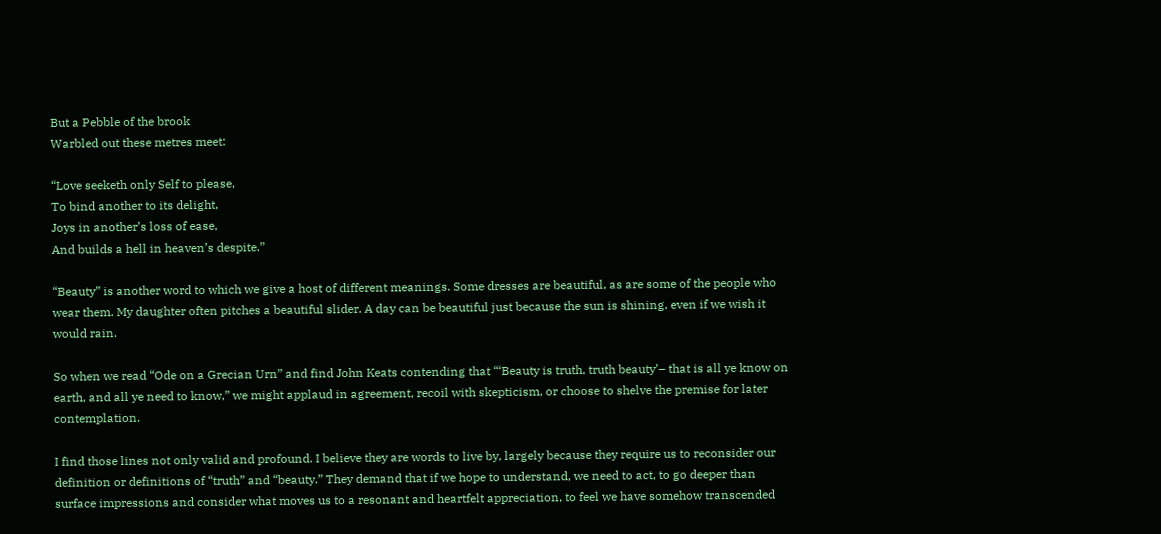But a Pebble of the brook
Warbled out these metres meet:

“Love seeketh only Self to please,
To bind another to its delight,
Joys in another’s loss of ease,
And builds a hell in heaven’s despite.”

“Beauty” is another word to which we give a host of different meanings. Some dresses are beautiful, as are some of the people who wear them. My daughter often pitches a beautiful slider. A day can be beautiful just because the sun is shining, even if we wish it would rain.

So when we read “Ode on a Grecian Urn” and find John Keats contending that “‘Beauty is truth, truth beauty’– that is all ye know on earth, and all ye need to know,” we might applaud in agreement, recoil with skepticism, or choose to shelve the premise for later contemplation.

I find those lines not only valid and profound. I believe they are words to live by, largely because they require us to reconsider our definition or definitions of “truth” and “beauty.” They demand that if we hope to understand, we need to act, to go deeper than surface impressions and consider what moves us to a resonant and heartfelt appreciation, to feel we have somehow transcended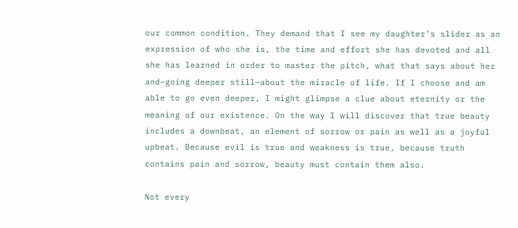our common condition. They demand that I see my daughter’s slider as an expression of who she is, the time and effort she has devoted and all she has learned in order to master the pitch, what that says about her and–going deeper still–about the miracle of life. If I choose and am able to go even deeper, I might glimpse a clue about eternity or the meaning of our existence. On the way I will discover that true beauty includes a downbeat, an element of sorrow or pain as well as a joyful upbeat. Because evil is true and weakness is true, because truth contains pain and sorrow, beauty must contain them also.

Not every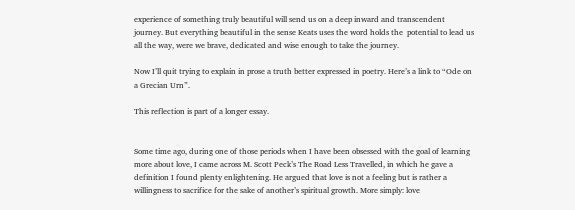experience of something truly beautiful will send us on a deep inward and transcendent journey. But everything beautiful in the sense Keats uses the word holds the  potential to lead us all the way, were we brave, dedicated and wise enough to take the journey.

Now I’ll quit trying to explain in prose a truth better expressed in poetry. Here’s a link to “Ode on a Grecian Urn”.

This reflection is part of a longer essay.


Some time ago, during one of those periods when I have been obsessed with the goal of learning more about love, I came across M. Scott Peck’s The Road Less Travelled, in which he gave a definition I found plenty enlightening. He argued that love is not a feeling but is rather a willingness to sacrifice for the sake of another’s spiritual growth. More simply: love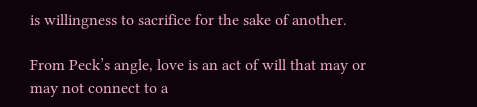is willingness to sacrifice for the sake of another.

From Peck’s angle, love is an act of will that may or may not connect to a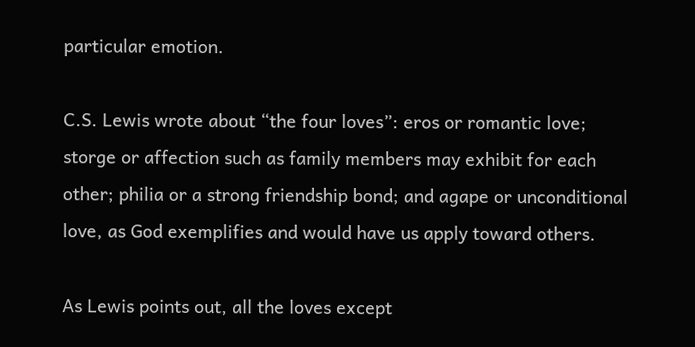particular emotion.

C.S. Lewis wrote about “the four loves”: eros or romantic love; storge or affection such as family members may exhibit for each other; philia or a strong friendship bond; and agape or unconditional love, as God exemplifies and would have us apply toward others.

As Lewis points out, all the loves except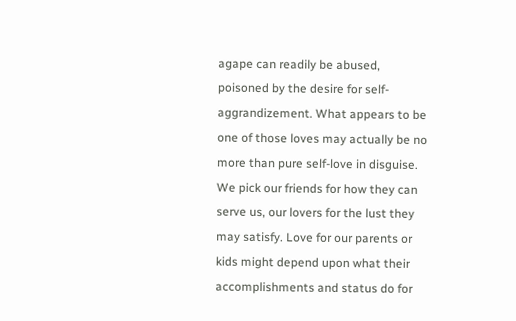agape can readily be abused, poisoned by the desire for self-aggrandizement. What appears to be one of those loves may actually be no more than pure self-love in disguise. We pick our friends for how they can serve us, our lovers for the lust they may satisfy. Love for our parents or kids might depend upon what their accomplishments and status do for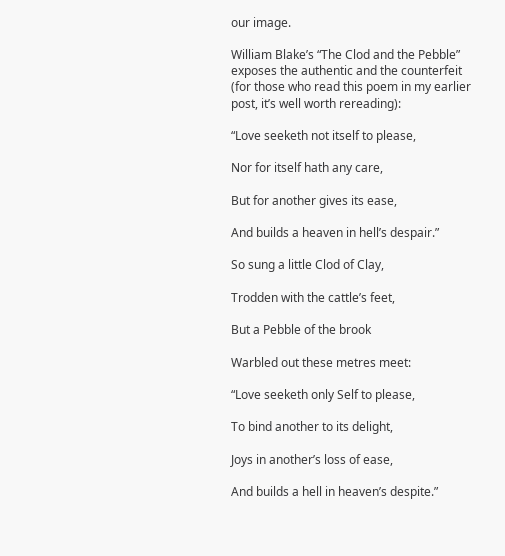our image.

William Blake’s “The Clod and the Pebble” exposes the authentic and the counterfeit (for those who read this poem in my earlier post, it’s well worth rereading):

“Love seeketh not itself to please,

Nor for itself hath any care,

But for another gives its ease,

And builds a heaven in hell’s despair.”

So sung a little Clod of Clay,

Trodden with the cattle’s feet,

But a Pebble of the brook

Warbled out these metres meet:

“Love seeketh only Self to please,

To bind another to its delight,

Joys in another’s loss of ease,

And builds a hell in heaven’s despite.”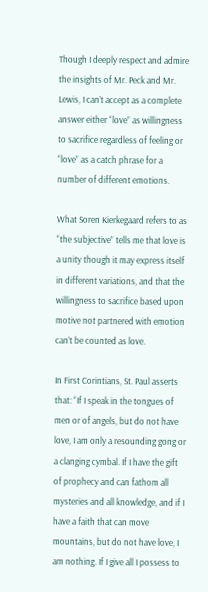Though I deeply respect and admire the insights of Mr. Peck and Mr. Lewis, I can’t accept as a complete answer either “love” as willingness to sacrifice regardless of feeling or “love” as a catch phrase for a number of different emotions.

What Soren Kierkegaard refers to as “the subjective” tells me that love is a unity though it may express itself in different variations, and that the willingness to sacrifice based upon motive not partnered with emotion can’t be counted as love.

In First Corintians, St. Paul asserts that: “If I speak in the tongues of men or of angels, but do not have love, I am only a resounding gong or a clanging cymbal. If I have the gift of prophecy and can fathom all mysteries and all knowledge, and if I have a faith that can move mountains, but do not have love, I am nothing. If I give all I possess to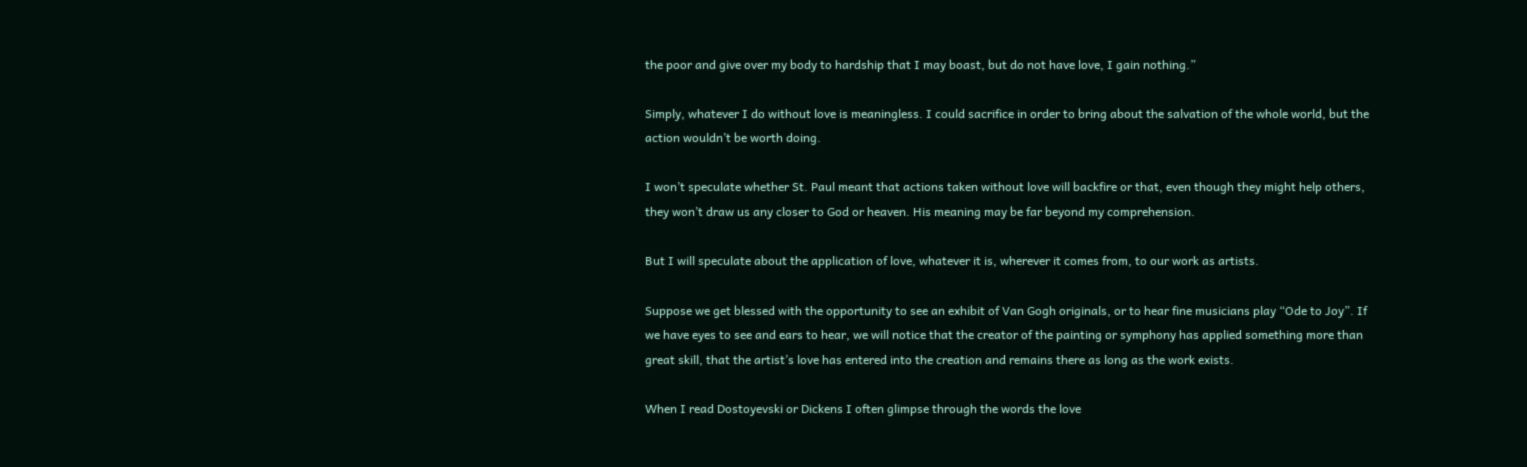the poor and give over my body to hardship that I may boast, but do not have love, I gain nothing.”

Simply, whatever I do without love is meaningless. I could sacrifice in order to bring about the salvation of the whole world, but the action wouldn’t be worth doing.

I won’t speculate whether St. Paul meant that actions taken without love will backfire or that, even though they might help others, they won’t draw us any closer to God or heaven. His meaning may be far beyond my comprehension.

But I will speculate about the application of love, whatever it is, wherever it comes from, to our work as artists.

Suppose we get blessed with the opportunity to see an exhibit of Van Gogh originals, or to hear fine musicians play “Ode to Joy”. If we have eyes to see and ears to hear, we will notice that the creator of the painting or symphony has applied something more than great skill, that the artist’s love has entered into the creation and remains there as long as the work exists.

When I read Dostoyevski or Dickens I often glimpse through the words the love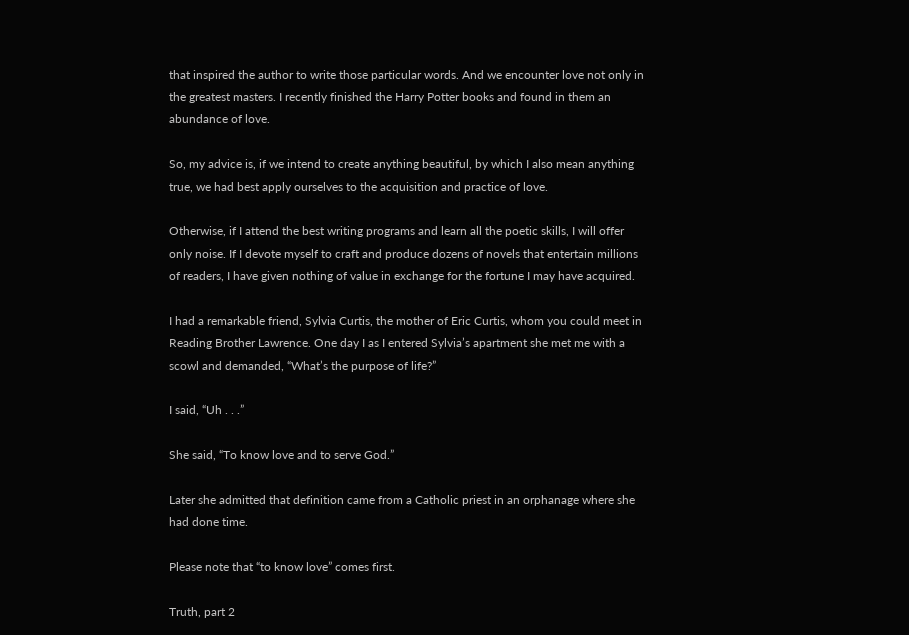that inspired the author to write those particular words. And we encounter love not only in the greatest masters. I recently finished the Harry Potter books and found in them an abundance of love.

So, my advice is, if we intend to create anything beautiful, by which I also mean anything true, we had best apply ourselves to the acquisition and practice of love.

Otherwise, if I attend the best writing programs and learn all the poetic skills, I will offer only noise. If I devote myself to craft and produce dozens of novels that entertain millions of readers, I have given nothing of value in exchange for the fortune I may have acquired.

I had a remarkable friend, Sylvia Curtis, the mother of Eric Curtis, whom you could meet in Reading Brother Lawrence. One day I as I entered Sylvia’s apartment she met me with a scowl and demanded, “What’s the purpose of life?”

I said, “Uh . . .”

She said, “To know love and to serve God.”

Later she admitted that definition came from a Catholic priest in an orphanage where she had done time.

Please note that “to know love” comes first.

Truth, part 2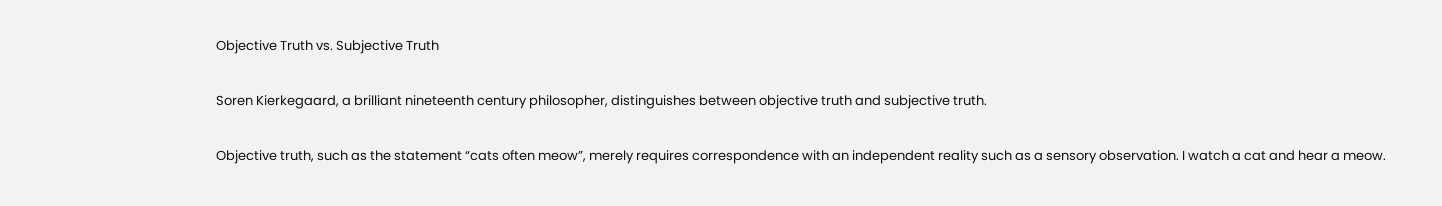Objective Truth vs. Subjective Truth

Soren Kierkegaard, a brilliant nineteenth century philosopher, distinguishes between objective truth and subjective truth.

Objective truth, such as the statement “cats often meow”, merely requires correspondence with an independent reality such as a sensory observation. I watch a cat and hear a meow.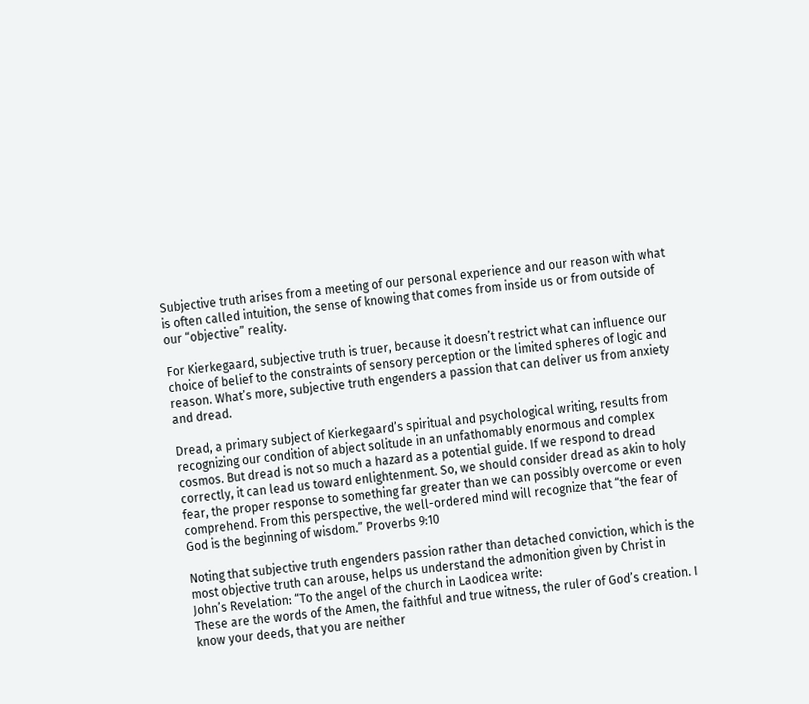Subjective truth arises from a meeting of our personal experience and our reason with what is often called intuition, the sense of knowing that comes from inside us or from outside of our “objective” reality.

For Kierkegaard, subjective truth is truer, because it doesn’t restrict what can influence our choice of belief to the constraints of sensory perception or the limited spheres of logic and reason. What’s more, subjective truth engenders a passion that can deliver us from anxiety and dread.

Dread, a primary subject of Kierkegaard’s spiritual and psychological writing, results from recognizing our condition of abject solitude in an unfathomably enormous and complex cosmos. But dread is not so much a hazard as a potential guide. If we respond to dread correctly, it can lead us toward enlightenment. So, we should consider dread as akin to holy fear, the proper response to something far greater than we can possibly overcome or even comprehend. From this perspective, the well-ordered mind will recognize that “the fear of God is the beginning of wisdom.” Proverbs 9:10

Noting that subjective truth engenders passion rather than detached conviction, which is the most objective truth can arouse, helps us understand the admonition given by Christ in John’s Revelation: “To the angel of the church in Laodicea write:
These are the words of the Amen, the faithful and true witness, the ruler of God’s creation. I know your deeds, that you are neither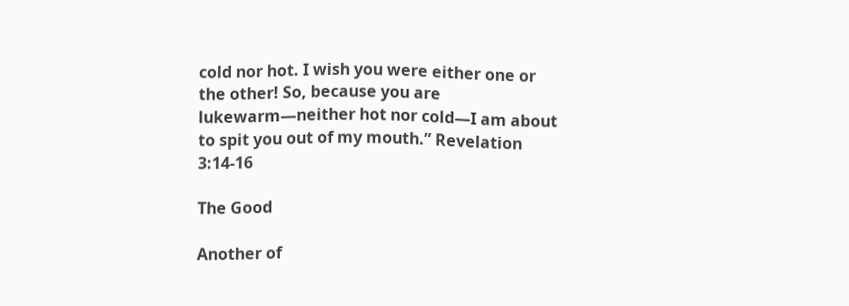cold nor hot. I wish you were either one or the other! So, because you are lukewarm—neither hot nor cold—I am about to spit you out of my mouth.” Revelation 3:14-16

The Good

Another of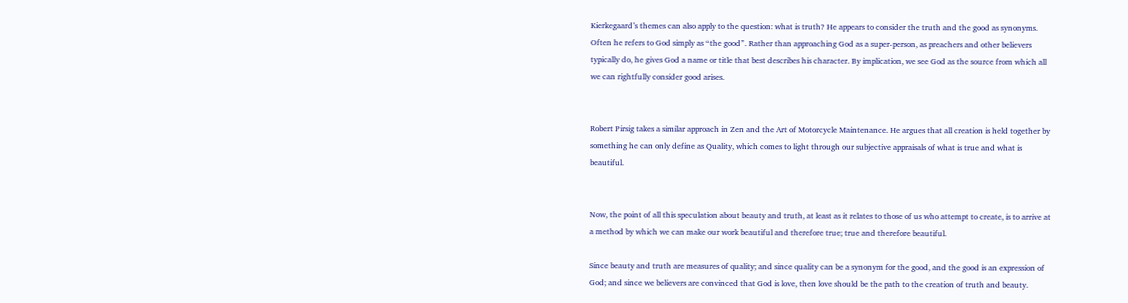Kierkegaard’s themes can also apply to the question: what is truth? He appears to consider the truth and the good as synonyms. Often he refers to God simply as “the good”. Rather than approaching God as a super-person, as preachers and other believers typically do, he gives God a name or title that best describes his character. By implication, we see God as the source from which all we can rightfully consider good arises.


Robert Pirsig takes a similar approach in Zen and the Art of Motorcycle Maintenance. He argues that all creation is held together by something he can only define as Quality, which comes to light through our subjective appraisals of what is true and what is beautiful.


Now, the point of all this speculation about beauty and truth, at least as it relates to those of us who attempt to create, is to arrive at a method by which we can make our work beautiful and therefore true; true and therefore beautiful.

Since beauty and truth are measures of quality; and since quality can be a synonym for the good, and the good is an expression of God; and since we believers are convinced that God is love, then love should be the path to the creation of truth and beauty.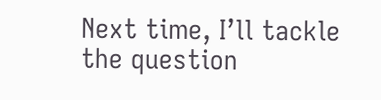Next time, I’ll tackle the question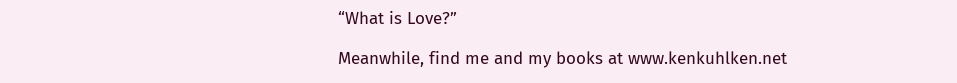“What is Love?”

Meanwhile, find me and my books at www.kenkuhlken.net